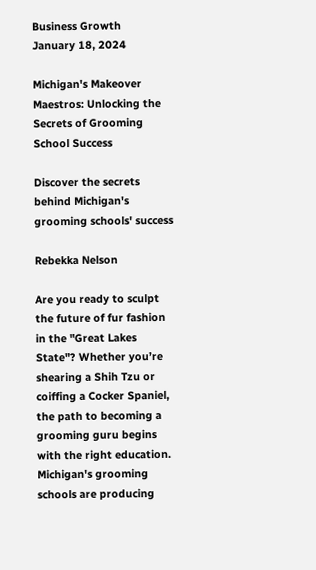Business Growth
January 18, 2024

Michigan's Makeover Maestros: Unlocking the Secrets of Grooming School Success

Discover the secrets behind Michigan's grooming schools' success

Rebekka Nelson

Are you ready to sculpt the future of fur fashion in the "Great Lakes State"? Whether you’re shearing a Shih Tzu or coiffing a Cocker Spaniel, the path to becoming a grooming guru begins with the right education. Michigan's grooming schools are producing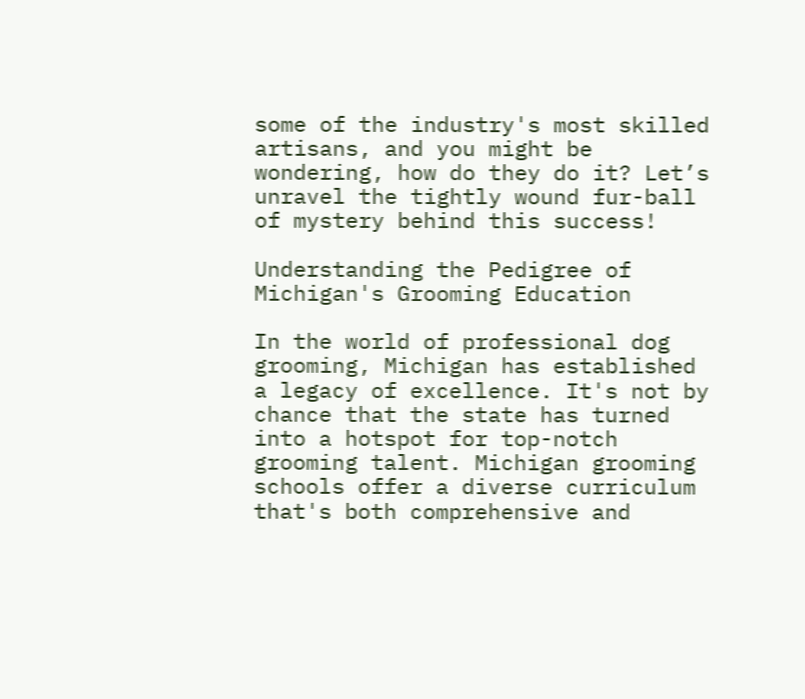some of the industry's most skilled artisans, and you might be wondering, how do they do it? Let’s unravel the tightly wound fur-ball of mystery behind this success!

Understanding the Pedigree of Michigan's Grooming Education

In the world of professional dog grooming, Michigan has established a legacy of excellence. It's not by chance that the state has turned into a hotspot for top-notch grooming talent. Michigan grooming schools offer a diverse curriculum that's both comprehensive and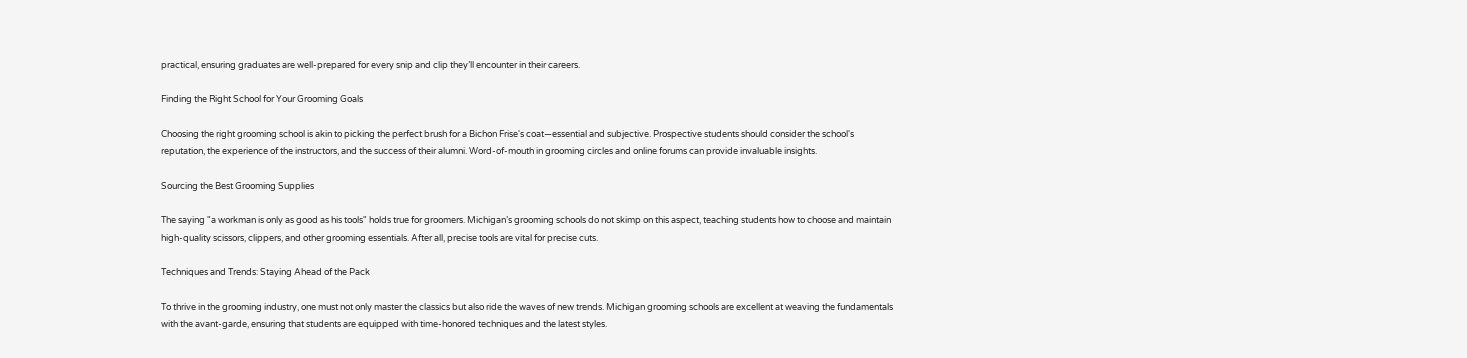practical, ensuring graduates are well-prepared for every snip and clip they’ll encounter in their careers.

Finding the Right School for Your Grooming Goals

Choosing the right grooming school is akin to picking the perfect brush for a Bichon Frise's coat—essential and subjective. Prospective students should consider the school's reputation, the experience of the instructors, and the success of their alumni. Word-of-mouth in grooming circles and online forums can provide invaluable insights.

Sourcing the Best Grooming Supplies

The saying "a workman is only as good as his tools" holds true for groomers. Michigan’s grooming schools do not skimp on this aspect, teaching students how to choose and maintain high-quality scissors, clippers, and other grooming essentials. After all, precise tools are vital for precise cuts.

Techniques and Trends: Staying Ahead of the Pack

To thrive in the grooming industry, one must not only master the classics but also ride the waves of new trends. Michigan grooming schools are excellent at weaving the fundamentals with the avant-garde, ensuring that students are equipped with time-honored techniques and the latest styles.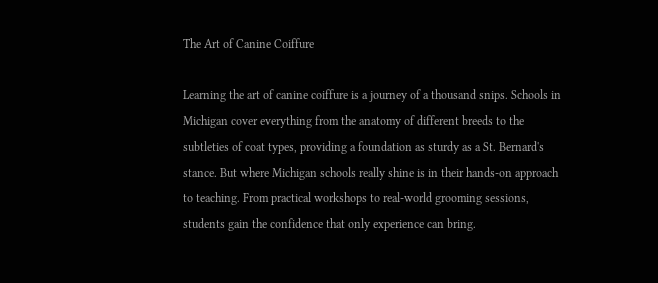The Art of Canine Coiffure

Learning the art of canine coiffure is a journey of a thousand snips. Schools in Michigan cover everything from the anatomy of different breeds to the subtleties of coat types, providing a foundation as sturdy as a St. Bernard's stance. But where Michigan schools really shine is in their hands-on approach to teaching. From practical workshops to real-world grooming sessions, students gain the confidence that only experience can bring.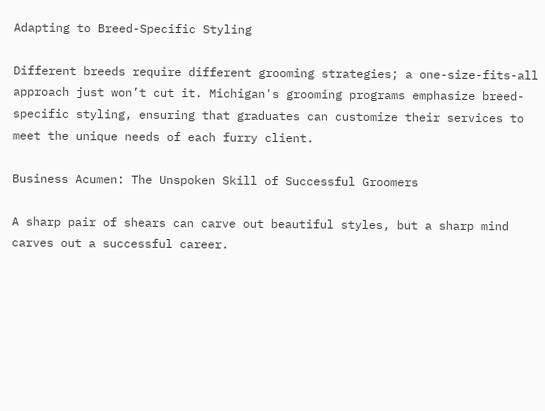Adapting to Breed-Specific Styling

Different breeds require different grooming strategies; a one-size-fits-all approach just won’t cut it. Michigan's grooming programs emphasize breed-specific styling, ensuring that graduates can customize their services to meet the unique needs of each furry client.

Business Acumen: The Unspoken Skill of Successful Groomers

A sharp pair of shears can carve out beautiful styles, but a sharp mind carves out a successful career.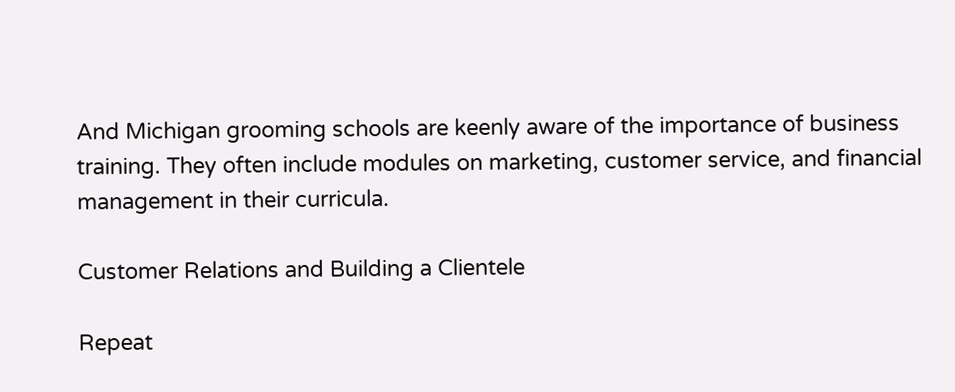And Michigan grooming schools are keenly aware of the importance of business training. They often include modules on marketing, customer service, and financial management in their curricula.

Customer Relations and Building a Clientele

Repeat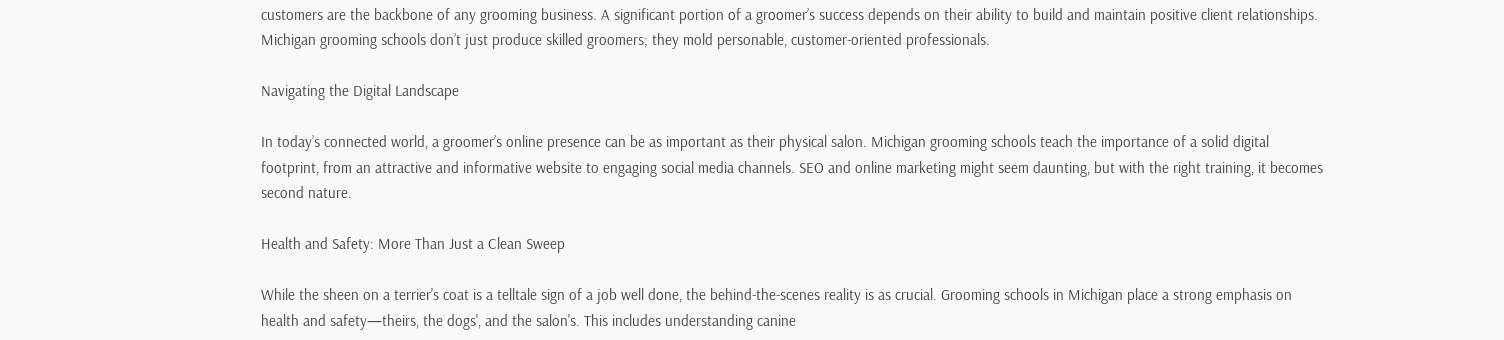customers are the backbone of any grooming business. A significant portion of a groomer’s success depends on their ability to build and maintain positive client relationships. Michigan grooming schools don’t just produce skilled groomers; they mold personable, customer-oriented professionals.

Navigating the Digital Landscape

In today’s connected world, a groomer’s online presence can be as important as their physical salon. Michigan grooming schools teach the importance of a solid digital footprint, from an attractive and informative website to engaging social media channels. SEO and online marketing might seem daunting, but with the right training, it becomes second nature.

Health and Safety: More Than Just a Clean Sweep

While the sheen on a terrier's coat is a telltale sign of a job well done, the behind-the-scenes reality is as crucial. Grooming schools in Michigan place a strong emphasis on health and safety—theirs, the dogs', and the salon's. This includes understanding canine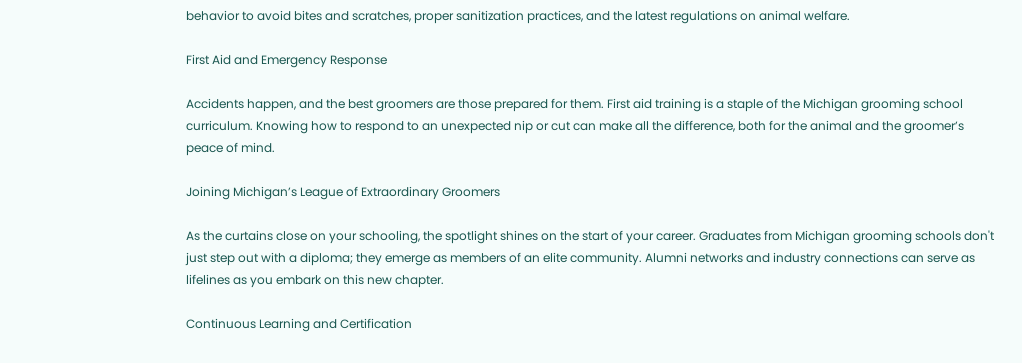behavior to avoid bites and scratches, proper sanitization practices, and the latest regulations on animal welfare.

First Aid and Emergency Response

Accidents happen, and the best groomers are those prepared for them. First aid training is a staple of the Michigan grooming school curriculum. Knowing how to respond to an unexpected nip or cut can make all the difference, both for the animal and the groomer’s peace of mind.

Joining Michigan’s League of Extraordinary Groomers

As the curtains close on your schooling, the spotlight shines on the start of your career. Graduates from Michigan grooming schools don't just step out with a diploma; they emerge as members of an elite community. Alumni networks and industry connections can serve as lifelines as you embark on this new chapter.

Continuous Learning and Certification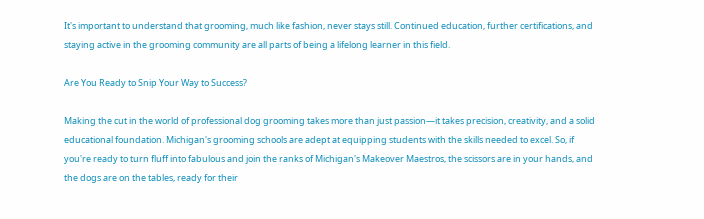It's important to understand that grooming, much like fashion, never stays still. Continued education, further certifications, and staying active in the grooming community are all parts of being a lifelong learner in this field.

Are You Ready to Snip Your Way to Success?

Making the cut in the world of professional dog grooming takes more than just passion—it takes precision, creativity, and a solid educational foundation. Michigan's grooming schools are adept at equipping students with the skills needed to excel. So, if you're ready to turn fluff into fabulous and join the ranks of Michigan's Makeover Maestros, the scissors are in your hands, and the dogs are on the tables, ready for their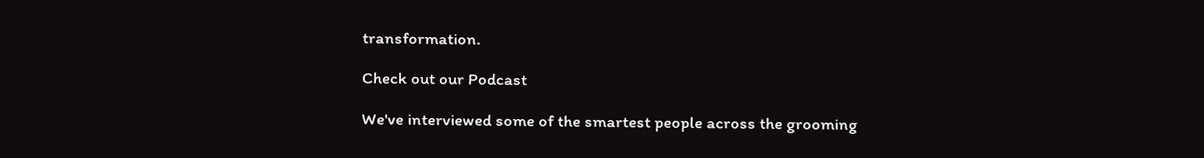transformation.

Check out our Podcast

We've interviewed some of the smartest people across the grooming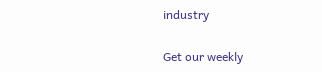industry

Get our weekly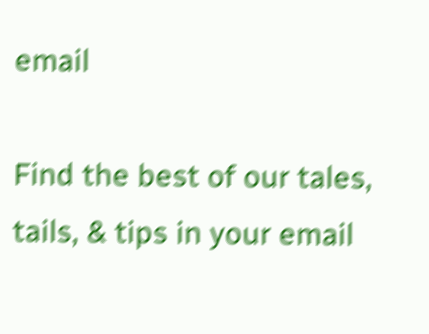email

Find the best of our tales, tails, & tips in your email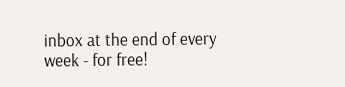inbox at the end of every week - for free!